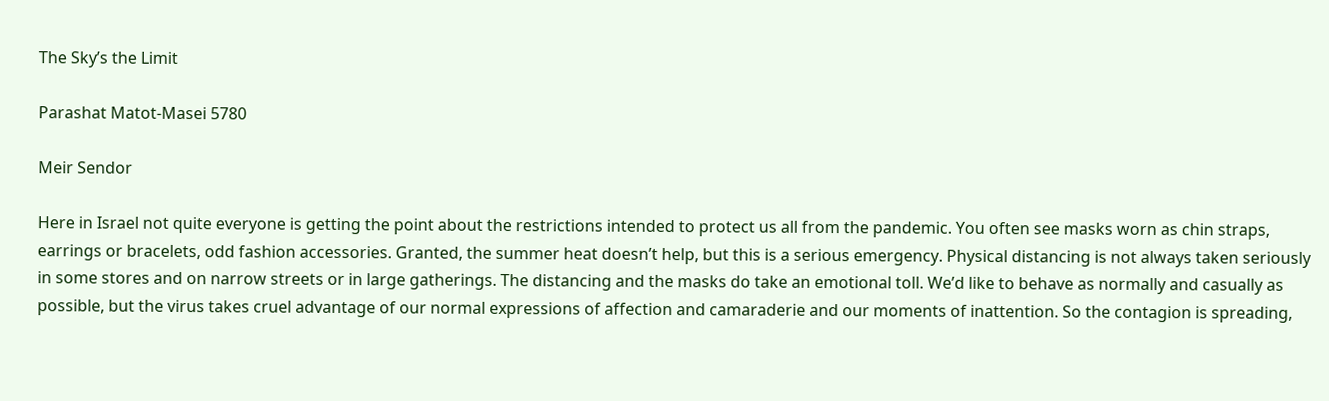The Sky’s the Limit

Parashat Matot-Masei 5780

Meir Sendor

Here in Israel not quite everyone is getting the point about the restrictions intended to protect us all from the pandemic. You often see masks worn as chin straps, earrings or bracelets, odd fashion accessories. Granted, the summer heat doesn’t help, but this is a serious emergency. Physical distancing is not always taken seriously in some stores and on narrow streets or in large gatherings. The distancing and the masks do take an emotional toll. We’d like to behave as normally and casually as possible, but the virus takes cruel advantage of our normal expressions of affection and camaraderie and our moments of inattention. So the contagion is spreading,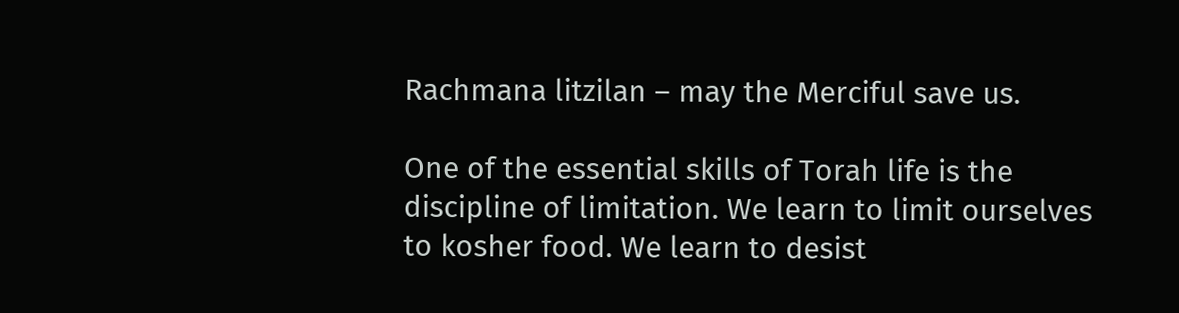Rachmana litzilan – may the Merciful save us.

One of the essential skills of Torah life is the discipline of limitation. We learn to limit ourselves to kosher food. We learn to desist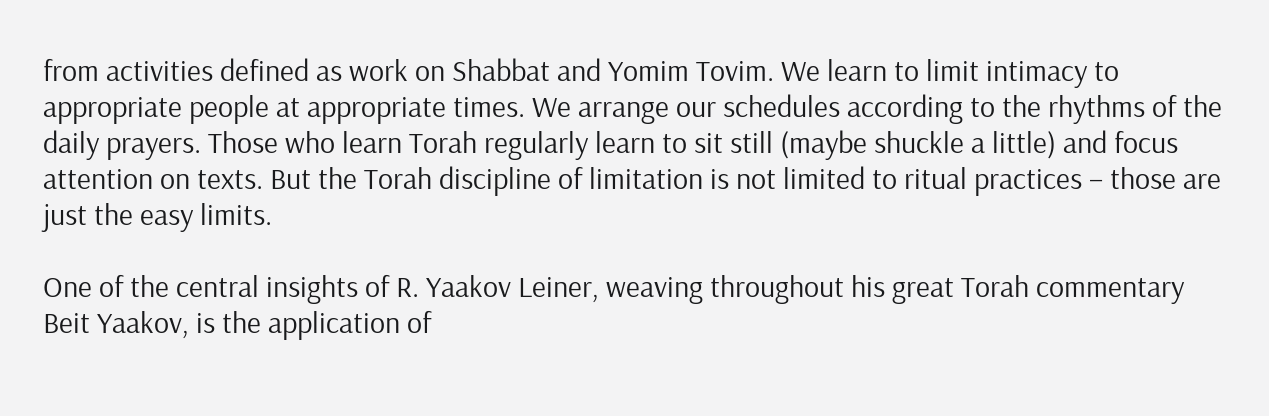from activities defined as work on Shabbat and Yomim Tovim. We learn to limit intimacy to appropriate people at appropriate times. We arrange our schedules according to the rhythms of the daily prayers. Those who learn Torah regularly learn to sit still (maybe shuckle a little) and focus attention on texts. But the Torah discipline of limitation is not limited to ritual practices – those are just the easy limits.

One of the central insights of R. Yaakov Leiner, weaving throughout his great Torah commentary Beit Yaakov, is the application of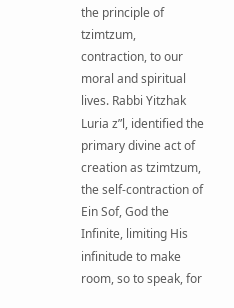the principle of tzimtzum, contraction, to our moral and spiritual lives. Rabbi Yitzhak Luria z”l, identified the primary divine act of creation as tzimtzum, the self-contraction of Ein Sof, God the Infinite, limiting His infinitude to make room, so to speak, for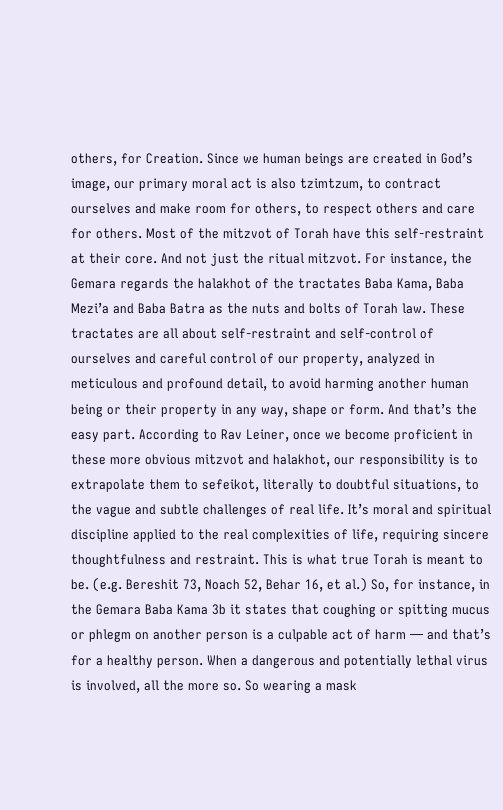others, for Creation. Since we human beings are created in God’s image, our primary moral act is also tzimtzum, to contract ourselves and make room for others, to respect others and care for others. Most of the mitzvot of Torah have this self-restraint at their core. And not just the ritual mitzvot. For instance, the Gemara regards the halakhot of the tractates Baba Kama, Baba Mezi’a and Baba Batra as the nuts and bolts of Torah law. These tractates are all about self-restraint and self-control of ourselves and careful control of our property, analyzed in meticulous and profound detail, to avoid harming another human being or their property in any way, shape or form. And that’s the easy part. According to Rav Leiner, once we become proficient in these more obvious mitzvot and halakhot, our responsibility is to extrapolate them to sefeikot, literally to doubtful situations, to the vague and subtle challenges of real life. It’s moral and spiritual discipline applied to the real complexities of life, requiring sincere thoughtfulness and restraint. This is what true Torah is meant to be. (e.g. Bereshit 73, Noach 52, Behar 16, et al.) So, for instance, in the Gemara Baba Kama 3b it states that coughing or spitting mucus or phlegm on another person is a culpable act of harm — and that’s for a healthy person. When a dangerous and potentially lethal virus is involved, all the more so. So wearing a mask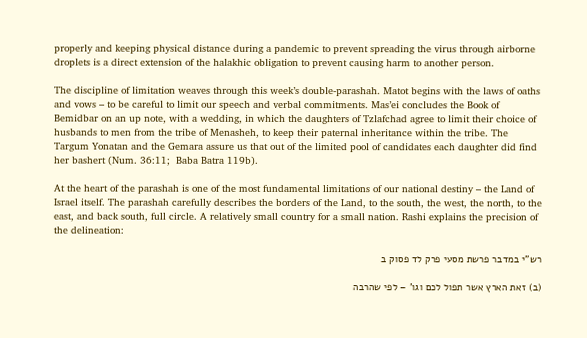properly and keeping physical distance during a pandemic to prevent spreading the virus through airborne droplets is a direct extension of the halakhic obligation to prevent causing harm to another person.

The discipline of limitation weaves through this week’s double-parashah. Matot begins with the laws of oaths and vows – to be careful to limit our speech and verbal commitments. Mas’ei concludes the Book of Bemidbar on an up note, with a wedding, in which the daughters of Tzlafchad agree to limit their choice of husbands to men from the tribe of Menasheh, to keep their paternal inheritance within the tribe. The Targum Yonatan and the Gemara assure us that out of the limited pool of candidates each daughter did find her bashert (Num. 36:11;  Baba Batra 119b).

At the heart of the parashah is one of the most fundamental limitations of our national destiny – the Land of Israel itself. The parashah carefully describes the borders of the Land, to the south, the west, the north, to the east, and back south, full circle. A relatively small country for a small nation. Rashi explains the precision of the delineation:

רש”י במדבר פרשת מסעי פרק לד פסוק ב

(ב) זאת הארץ אשר תפול לכם וגו’ – לפי שהרבה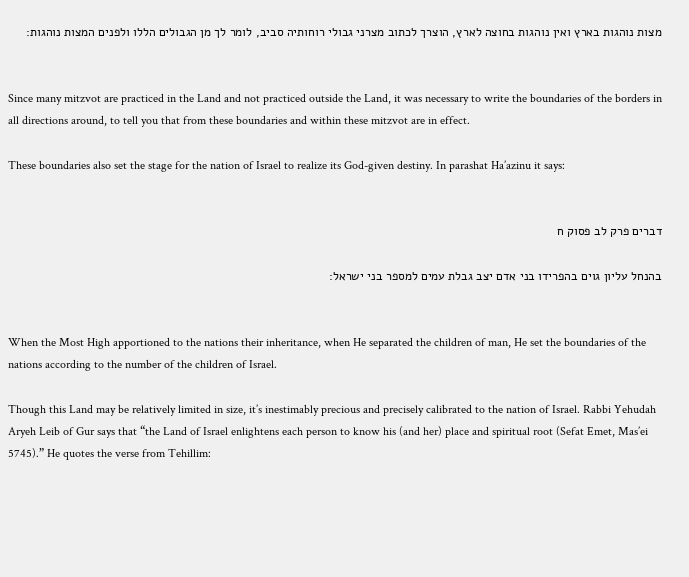מצות נוהגות בארץ ואין נוהגות בחוצה לארץ, הוצרך לכתוב מצרני גבולי רוחותיה סביב, לומר לך מן הגבולים הללו ולפנים המצות נוהגות:


Since many mitzvot are practiced in the Land and not practiced outside the Land, it was necessary to write the boundaries of the borders in all directions around, to tell you that from these boundaries and within these mitzvot are in effect.

These boundaries also set the stage for the nation of Israel to realize its God-given destiny. In parashat Ha’azinu it says:


דברים פרק לב פסוק ח

בהנחל עליון גוים בהפרידו בני אדם יצב גבלת עמים למספר בני ישראל:


When the Most High apportioned to the nations their inheritance, when He separated the children of man, He set the boundaries of the nations according to the number of the children of Israel.

Though this Land may be relatively limited in size, it’s inestimably precious and precisely calibrated to the nation of Israel. Rabbi Yehudah Aryeh Leib of Gur says that “the Land of Israel enlightens each person to know his (and her) place and spiritual root (Sefat Emet, Mas’ei 5745).” He quotes the verse from Tehillim: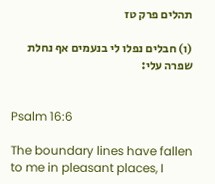תהלים פרק טז

(ו) חבלים נפלו לי בנעמים אף נחלת שפרה עלי:


Psalm 16:6

The boundary lines have fallen to me in pleasant places, I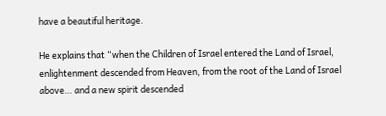have a beautiful heritage.

He explains that “when the Children of Israel entered the Land of Israel, enlightenment descended from Heaven, from the root of the Land of Israel above… and a new spirit descended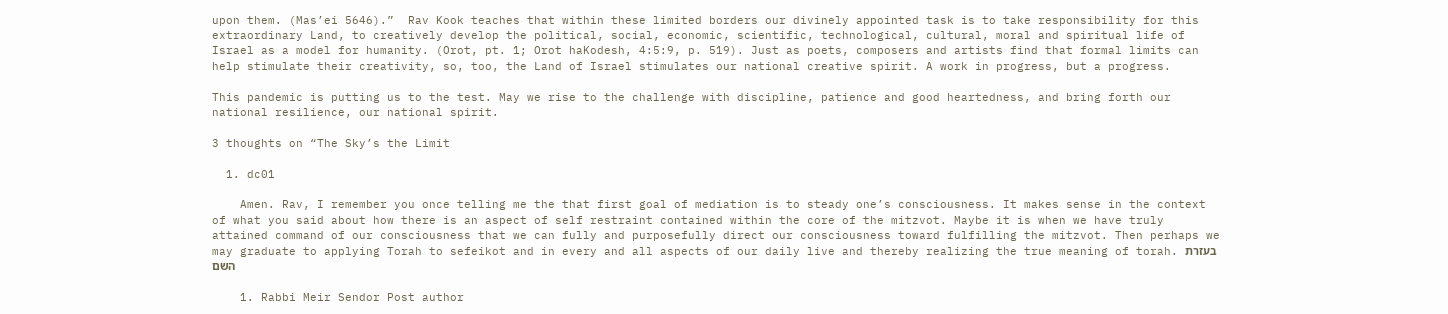upon them. (Mas’ei 5646).”  Rav Kook teaches that within these limited borders our divinely appointed task is to take responsibility for this extraordinary Land, to creatively develop the political, social, economic, scientific, technological, cultural, moral and spiritual life of Israel as a model for humanity. (Orot, pt. 1; Orot haKodesh, 4:5:9, p. 519). Just as poets, composers and artists find that formal limits can help stimulate their creativity, so, too, the Land of Israel stimulates our national creative spirit. A work in progress, but a progress.

This pandemic is putting us to the test. May we rise to the challenge with discipline, patience and good heartedness, and bring forth our national resilience, our national spirit.

3 thoughts on “The Sky’s the Limit

  1. dc01

    Amen. Rav, I remember you once telling me the that first goal of mediation is to steady one’s consciousness. It makes sense in the context of what you said about how there is an aspect of self restraint contained within the core of the mitzvot. Maybe it is when we have truly attained command of our consciousness that we can fully and purposefully direct our consciousness toward fulfilling the mitzvot. Then perhaps we may graduate to applying Torah to sefeikot and in every and all aspects of our daily live and thereby realizing the true meaning of torah. בעזרת השם

    1. Rabbi Meir Sendor Post author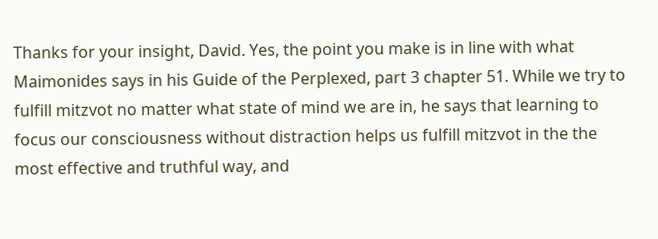Thanks for your insight, David. Yes, the point you make is in line with what Maimonides says in his Guide of the Perplexed, part 3 chapter 51. While we try to fulfill mitzvot no matter what state of mind we are in, he says that learning to focus our consciousness without distraction helps us fulfill mitzvot in the the most effective and truthful way, and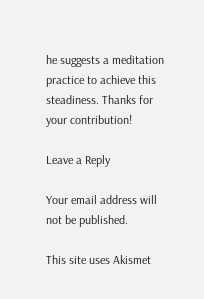he suggests a meditation practice to achieve this steadiness. Thanks for your contribution!

Leave a Reply

Your email address will not be published.

This site uses Akismet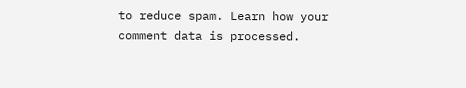to reduce spam. Learn how your comment data is processed.